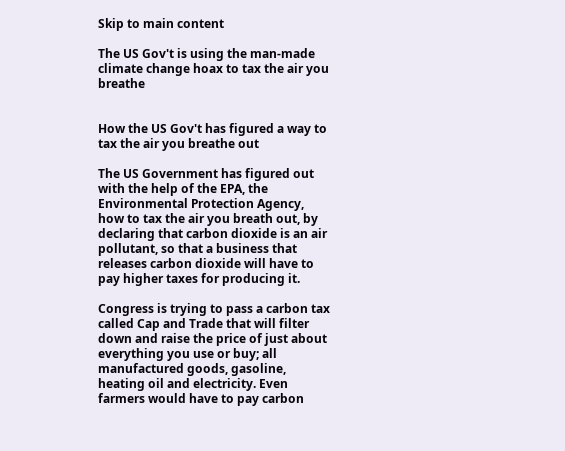Skip to main content

The US Gov't is using the man-made climate change hoax to tax the air you breathe


How the US Gov't has figured a way to tax the air you breathe out

The US Government has figured out with the help of the EPA, the Environmental Protection Agency, how to tax the air you breath out, by declaring that carbon dioxide is an air pollutant, so that a business that releases carbon dioxide will have to pay higher taxes for producing it.

Congress is trying to pass a carbon tax called Cap and Trade that will filter down and raise the price of just about everything you use or buy; all manufactured goods, gasoline, heating oil and electricity. Even farmers would have to pay carbon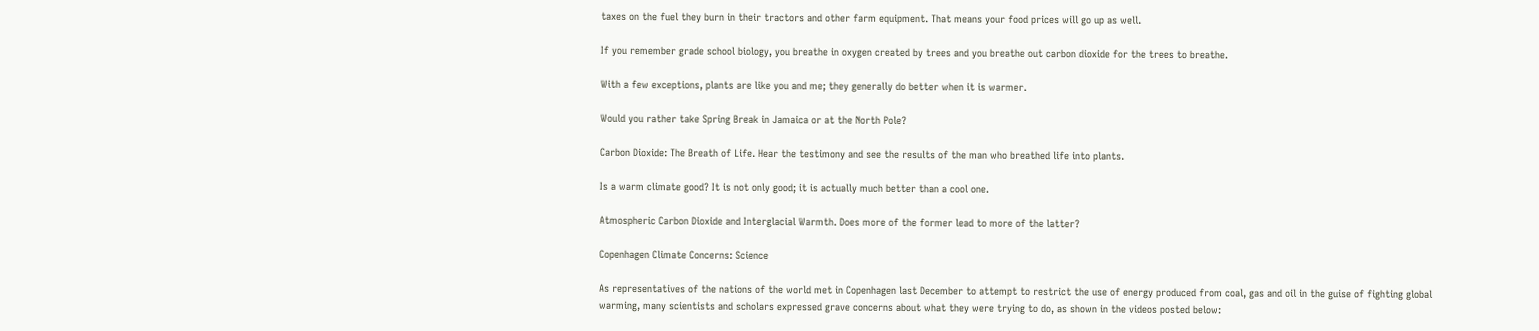taxes on the fuel they burn in their tractors and other farm equipment. That means your food prices will go up as well.

If you remember grade school biology, you breathe in oxygen created by trees and you breathe out carbon dioxide for the trees to breathe.

With a few exceptions, plants are like you and me; they generally do better when it is warmer.

Would you rather take Spring Break in Jamaica or at the North Pole?

Carbon Dioxide: The Breath of Life. Hear the testimony and see the results of the man who breathed life into plants.

Is a warm climate good? It is not only good; it is actually much better than a cool one.

Atmospheric Carbon Dioxide and Interglacial Warmth. Does more of the former lead to more of the latter?

Copenhagen Climate Concerns: Science

As representatives of the nations of the world met in Copenhagen last December to attempt to restrict the use of energy produced from coal, gas and oil in the guise of fighting global warming, many scientists and scholars expressed grave concerns about what they were trying to do, as shown in the videos posted below: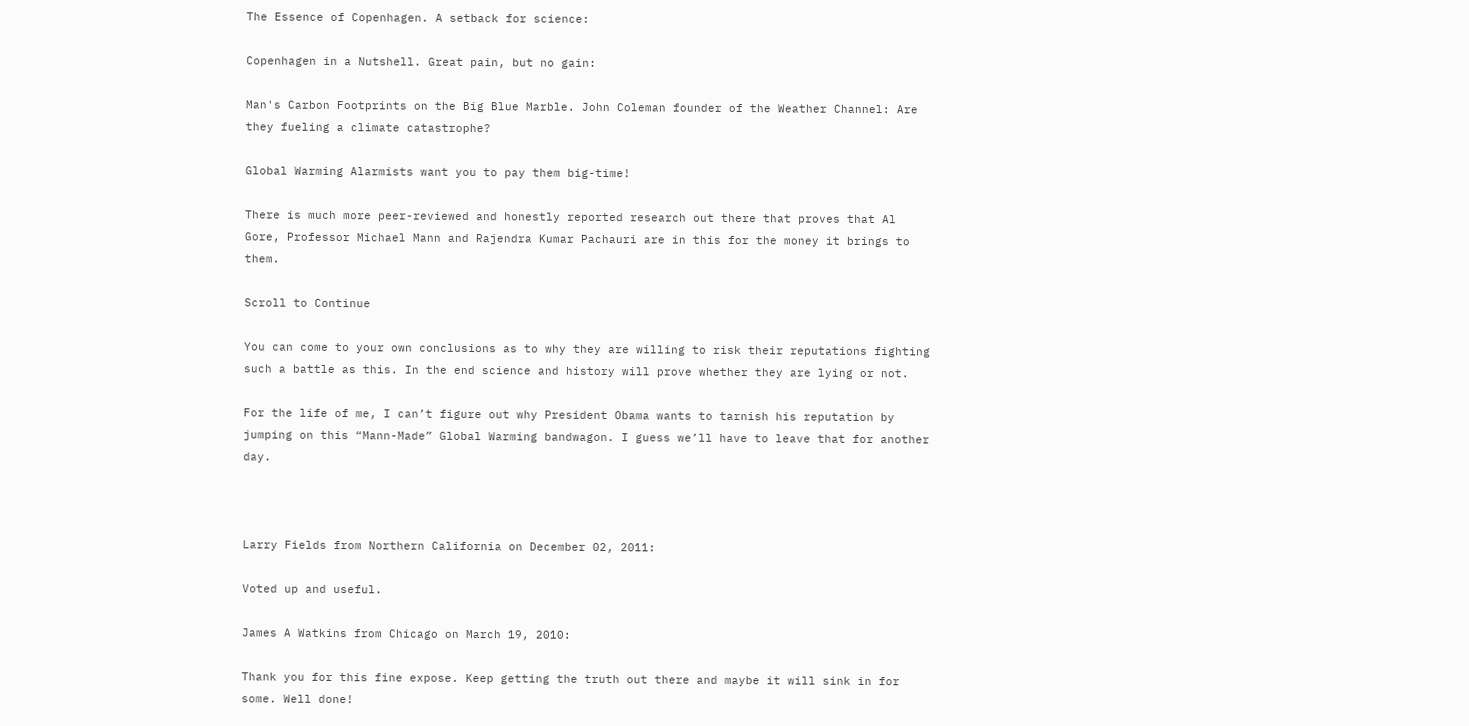The Essence of Copenhagen. A setback for science:

Copenhagen in a Nutshell. Great pain, but no gain:

Man's Carbon Footprints on the Big Blue Marble. John Coleman founder of the Weather Channel: Are they fueling a climate catastrophe?

Global Warming Alarmists want you to pay them big-time!

There is much more peer-reviewed and honestly reported research out there that proves that Al Gore, Professor Michael Mann and Rajendra Kumar Pachauri are in this for the money it brings to them.

Scroll to Continue

You can come to your own conclusions as to why they are willing to risk their reputations fighting such a battle as this. In the end science and history will prove whether they are lying or not.

For the life of me, I can’t figure out why President Obama wants to tarnish his reputation by jumping on this “Mann-Made” Global Warming bandwagon. I guess we’ll have to leave that for another day.



Larry Fields from Northern California on December 02, 2011:

Voted up and useful.

James A Watkins from Chicago on March 19, 2010:

Thank you for this fine expose. Keep getting the truth out there and maybe it will sink in for some. Well done!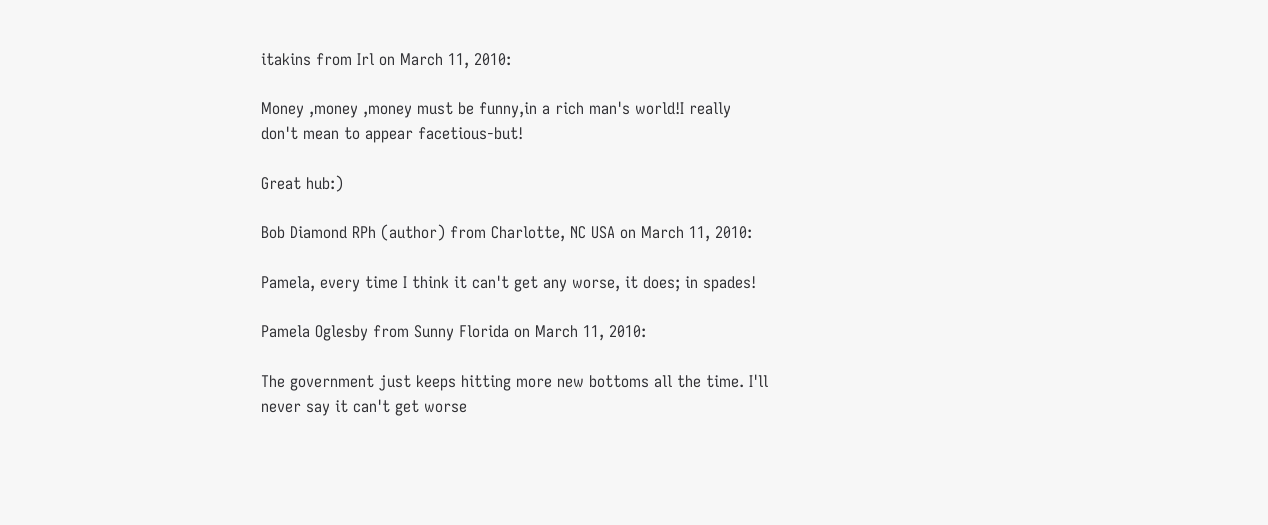itakins from Irl on March 11, 2010:

Money ,money ,money must be funny,in a rich man's world!I really don't mean to appear facetious-but!

Great hub:)

Bob Diamond RPh (author) from Charlotte, NC USA on March 11, 2010:

Pamela, every time I think it can't get any worse, it does; in spades!

Pamela Oglesby from Sunny Florida on March 11, 2010:

The government just keeps hitting more new bottoms all the time. I'll never say it can't get worse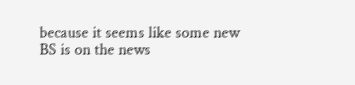because it seems like some new BS is on the news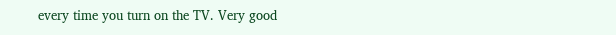every time you turn on the TV. Very good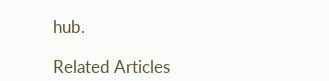hub.

Related Articles